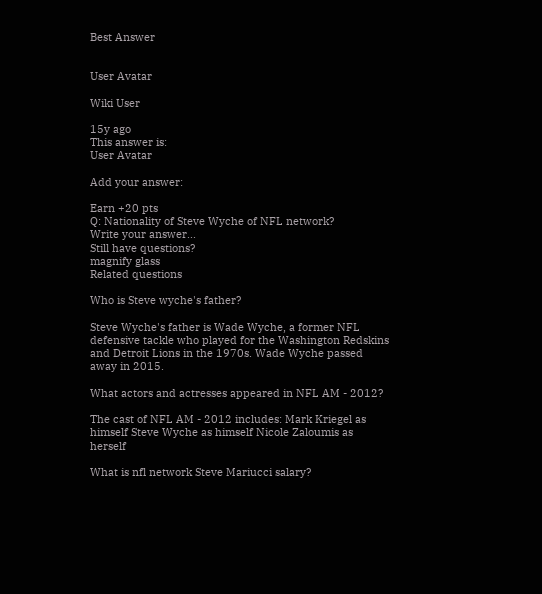Best Answer


User Avatar

Wiki User

15y ago
This answer is:
User Avatar

Add your answer:

Earn +20 pts
Q: Nationality of Steve Wyche of NFL network?
Write your answer...
Still have questions?
magnify glass
Related questions

Who is Steve wyche's father?

Steve Wyche's father is Wade Wyche, a former NFL defensive tackle who played for the Washington Redskins and Detroit Lions in the 1970s. Wade Wyche passed away in 2015.

What actors and actresses appeared in NFL AM - 2012?

The cast of NFL AM - 2012 includes: Mark Kriegel as himself Steve Wyche as himself Nicole Zaloumis as herself

What is nfl network Steve Mariucci salary?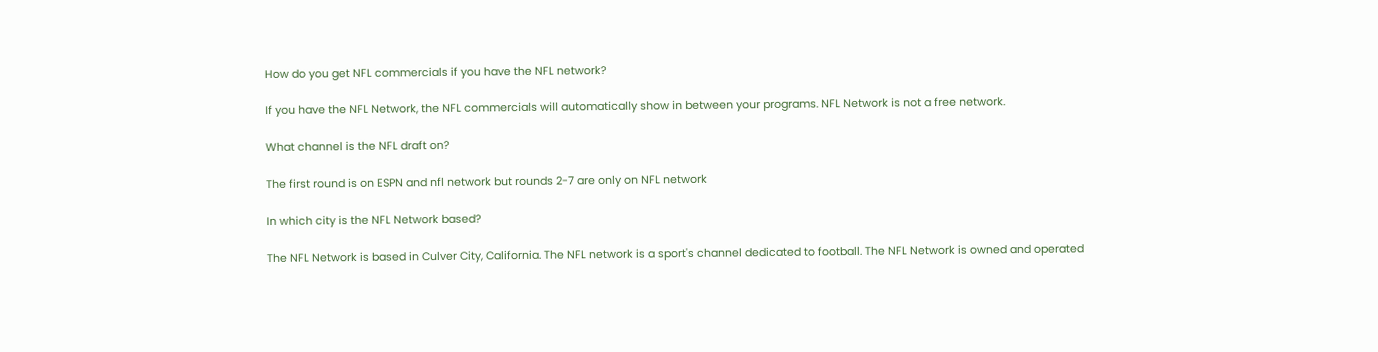How do you get NFL commercials if you have the NFL network?

If you have the NFL Network, the NFL commercials will automatically show in between your programs. NFL Network is not a free network.

What channel is the NFL draft on?

The first round is on ESPN and nfl network but rounds 2-7 are only on NFL network

In which city is the NFL Network based?

The NFL Network is based in Culver City, California. The NFL network is a sport's channel dedicated to football. The NFL Network is owned and operated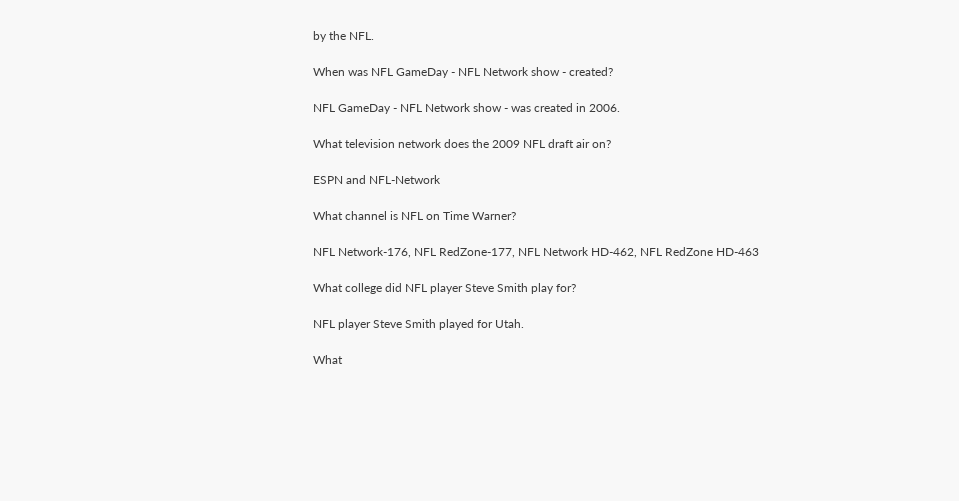by the NFL.

When was NFL GameDay - NFL Network show - created?

NFL GameDay - NFL Network show - was created in 2006.

What television network does the 2009 NFL draft air on?

ESPN and NFL-Network

What channel is NFL on Time Warner?

NFL Network-176, NFL RedZone-177, NFL Network HD-462, NFL RedZone HD-463

What college did NFL player Steve Smith play for?

NFL player Steve Smith played for Utah.

What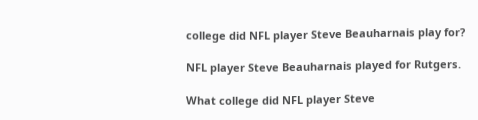college did NFL player Steve Beauharnais play for?

NFL player Steve Beauharnais played for Rutgers.

What college did NFL player Steve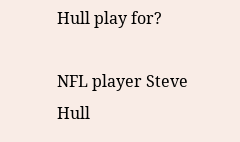Hull play for?

NFL player Steve Hull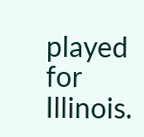played for Illinois.